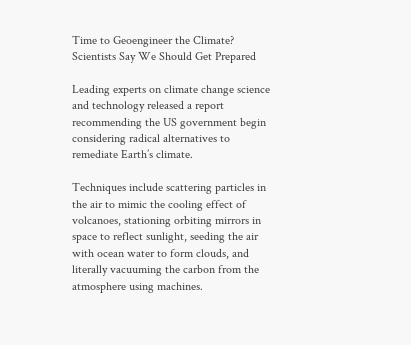Time to Geoengineer the Climate? Scientists Say We Should Get Prepared

Leading experts on climate change science and technology released a report recommending the US government begin considering radical alternatives to remediate Earth’s climate.

Techniques include scattering particles in the air to mimic the cooling effect of volcanoes, stationing orbiting mirrors in space to reflect sunlight, seeding the air with ocean water to form clouds, and literally vacuuming the carbon from the atmosphere using machines.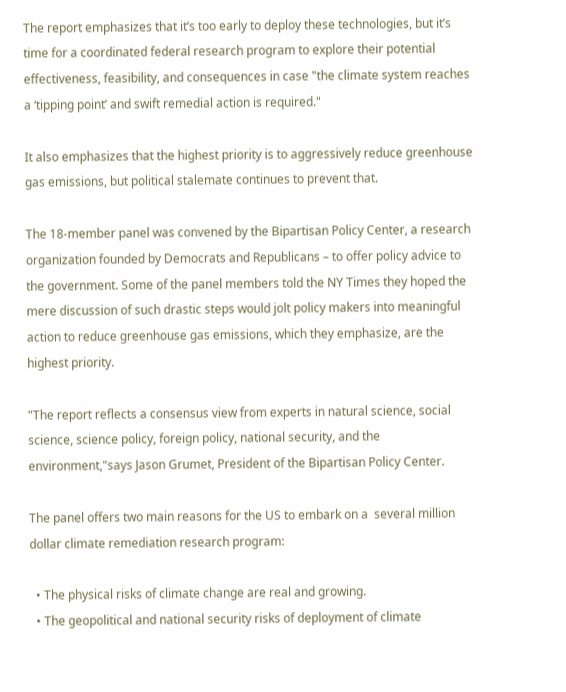The report emphasizes that it’s too early to deploy these technologies, but it’s time for a coordinated federal research program to explore their potential effectiveness, feasibility, and consequences in case "the climate system reaches a ‘tipping point’ and swift remedial action is required."

It also emphasizes that the highest priority is to aggressively reduce greenhouse gas emissions, but political stalemate continues to prevent that.

The 18-member panel was convened by the Bipartisan Policy Center, a research organization founded by Democrats and Republicans – to offer policy advice to the government. Some of the panel members told the NY Times they hoped the mere discussion of such drastic steps would jolt policy makers into meaningful action to reduce greenhouse gas emissions, which they emphasize, are the highest priority.

"The report reflects a consensus view from experts in natural science, social science, science policy, foreign policy, national security, and the environment,"says Jason Grumet, President of the Bipartisan Policy Center.

The panel offers two main reasons for the US to embark on a  several million dollar climate remediation research program:

  • The physical risks of climate change are real and growing.
  • The geopolitical and national security risks of deployment of climate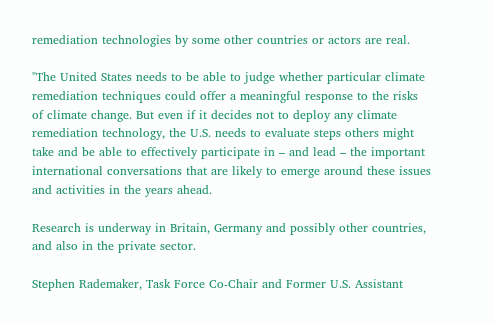remediation technologies by some other countries or actors are real.

"The United States needs to be able to judge whether particular climate remediation techniques could offer a meaningful response to the risks of climate change. But even if it decides not to deploy any climate remediation technology, the U.S. needs to evaluate steps others might take and be able to effectively participate in – and lead – the important international conversations that are likely to emerge around these issues and activities in the years ahead.

Research is underway in Britain, Germany and possibly other countries, and also in the private sector.

Stephen Rademaker, Task Force Co-Chair and Former U.S. Assistant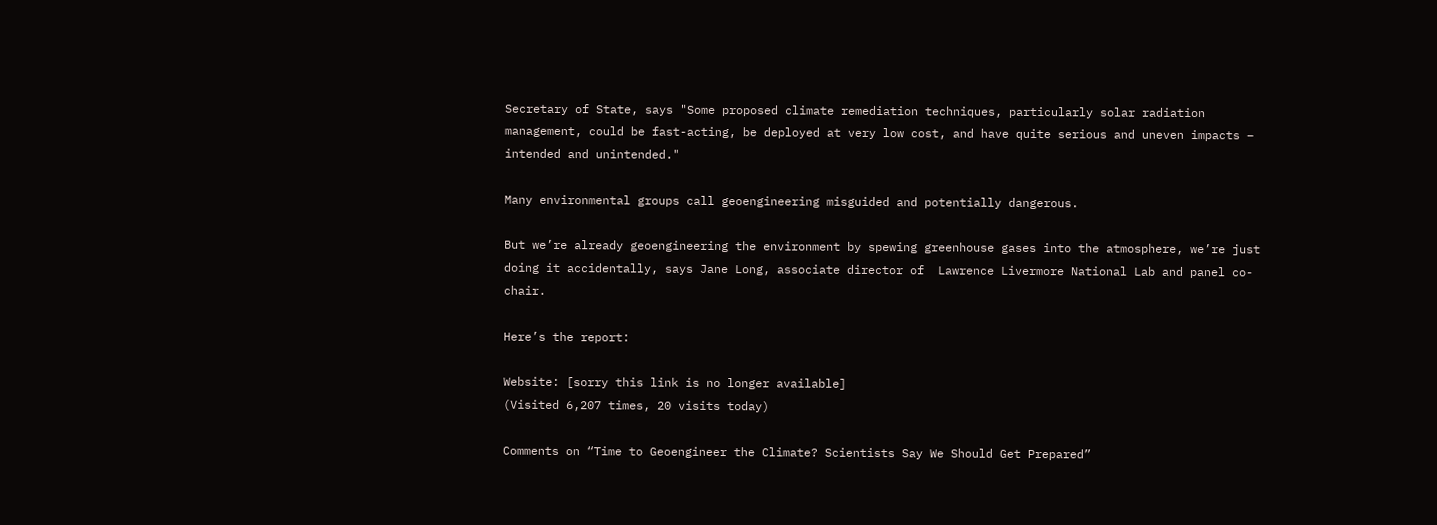Secretary of State, says "Some proposed climate remediation techniques, particularly solar radiation management, could be fast-acting, be deployed at very low cost, and have quite serious and uneven impacts – intended and unintended."

Many environmental groups call geoengineering misguided and potentially dangerous.

But we’re already geoengineering the environment by spewing greenhouse gases into the atmosphere, we’re just doing it accidentally, says Jane Long, associate director of  Lawrence Livermore National Lab and panel co-chair.

Here’s the report:

Website: [sorry this link is no longer available]
(Visited 6,207 times, 20 visits today)

Comments on “Time to Geoengineer the Climate? Scientists Say We Should Get Prepared”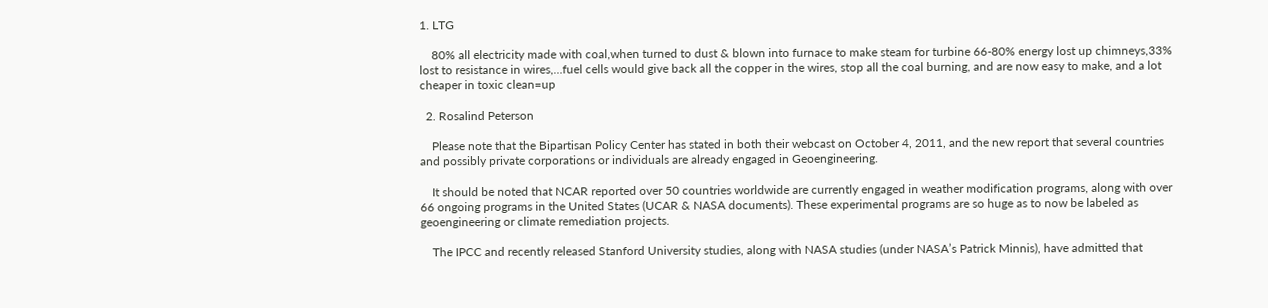1. LTG

    80% all electricity made with coal,when turned to dust & blown into furnace to make steam for turbine 66-80% energy lost up chimneys,33% lost to resistance in wires,…fuel cells would give back all the copper in the wires, stop all the coal burning, and are now easy to make, and a lot cheaper in toxic clean=up

  2. Rosalind Peterson

    Please note that the Bipartisan Policy Center has stated in both their webcast on October 4, 2011, and the new report that several countries and possibly private corporations or individuals are already engaged in Geoengineering.

    It should be noted that NCAR reported over 50 countries worldwide are currently engaged in weather modification programs, along with over 66 ongoing programs in the United States (UCAR & NASA documents). These experimental programs are so huge as to now be labeled as geoengineering or climate remediation projects.

    The IPCC and recently released Stanford University studies, along with NASA studies (under NASA’s Patrick Minnis), have admitted that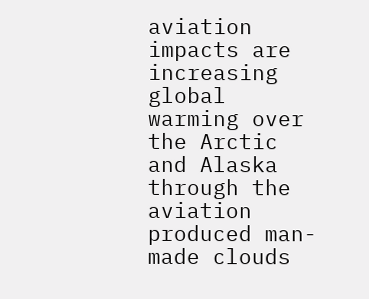aviation impacts are increasing global warming over the Arctic and Alaska through the aviation produced man-made clouds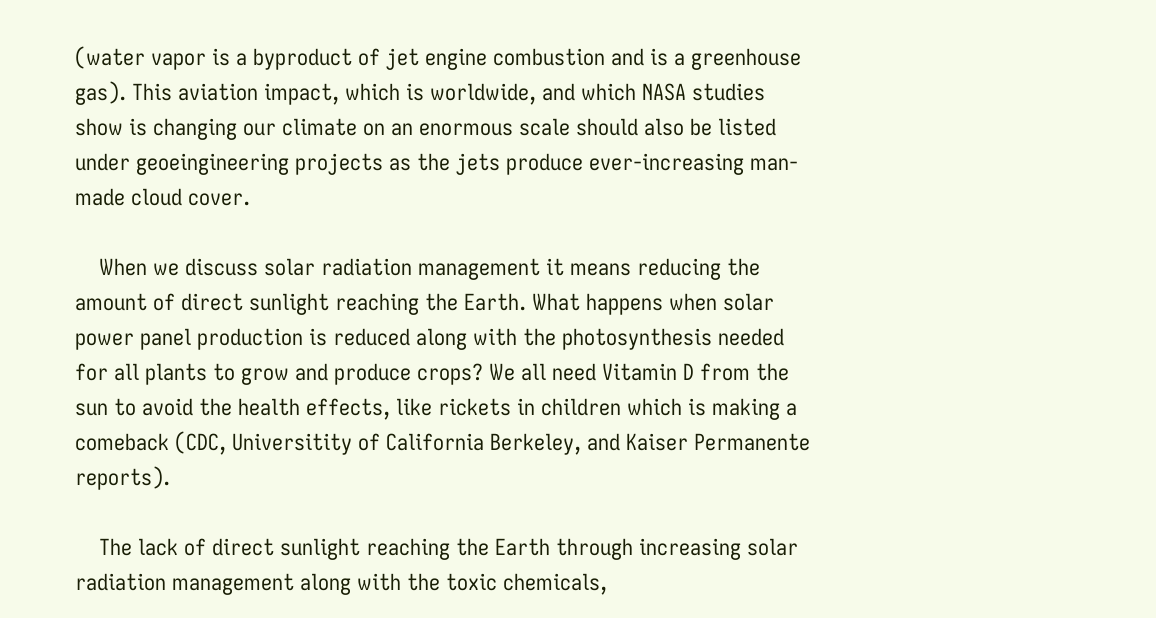(water vapor is a byproduct of jet engine combustion and is a greenhouse gas). This aviation impact, which is worldwide, and which NASA studies show is changing our climate on an enormous scale should also be listed under geoeingineering projects as the jets produce ever-increasing man-made cloud cover.

    When we discuss solar radiation management it means reducing the amount of direct sunlight reaching the Earth. What happens when solar power panel production is reduced along with the photosynthesis needed for all plants to grow and produce crops? We all need Vitamin D from the sun to avoid the health effects, like rickets in children which is making a comeback (CDC, Universitity of California Berkeley, and Kaiser Permanente reports).

    The lack of direct sunlight reaching the Earth through increasing solar radiation management along with the toxic chemicals,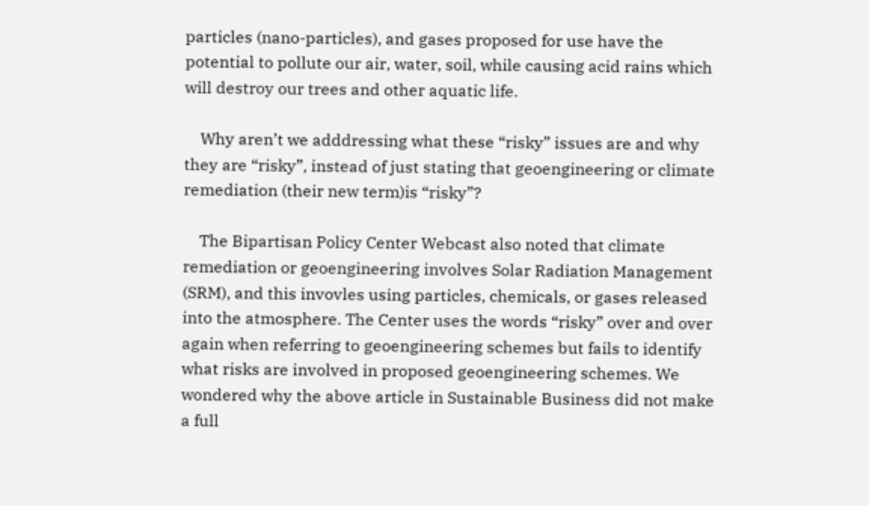particles (nano-particles), and gases proposed for use have the potential to pollute our air, water, soil, while causing acid rains which will destroy our trees and other aquatic life.

    Why aren’t we adddressing what these “risky” issues are and why they are “risky”, instead of just stating that geoengineering or climate remediation (their new term)is “risky”?

    The Bipartisan Policy Center Webcast also noted that climate remediation or geoengineering involves Solar Radiation Management (SRM), and this invovles using particles, chemicals, or gases released into the atmosphere. The Center uses the words “risky” over and over again when referring to geoengineering schemes but fails to identify what risks are involved in proposed geoengineering schemes. We wondered why the above article in Sustainable Business did not make a full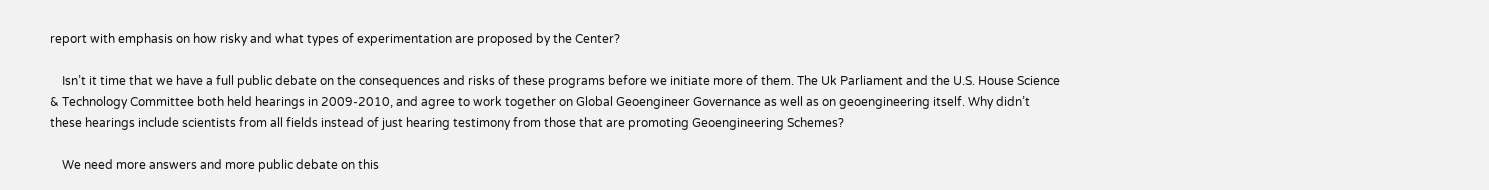report with emphasis on how risky and what types of experimentation are proposed by the Center?

    Isn’t it time that we have a full public debate on the consequences and risks of these programs before we initiate more of them. The Uk Parliament and the U.S. House Science & Technology Committee both held hearings in 2009-2010, and agree to work together on Global Geoengineer Governance as well as on geoengineering itself. Why didn’t these hearings include scientists from all fields instead of just hearing testimony from those that are promoting Geoengineering Schemes?

    We need more answers and more public debate on this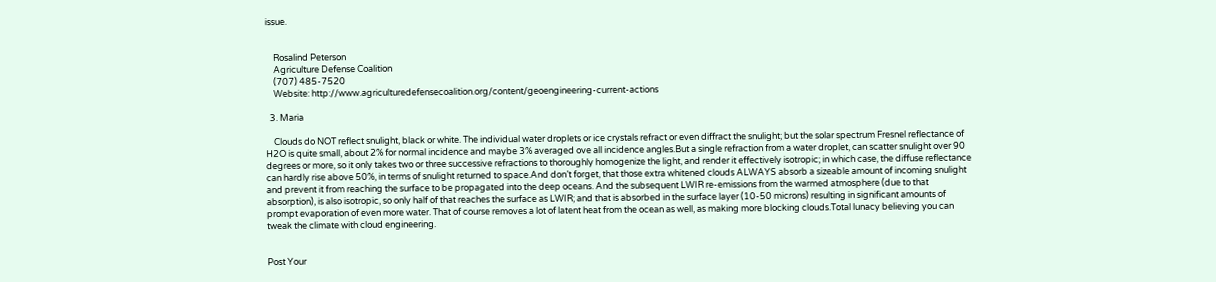issue.


    Rosalind Peterson
    Agriculture Defense Coalition
    (707) 485-7520
    Website: http://www.agriculturedefensecoalition.org/content/geoengineering-current-actions

  3. Maria

    Clouds do NOT reflect snulight, black or white. The individual water droplets or ice crystals refract or even diffract the snulight; but the solar spectrum Fresnel reflectance of H2O is quite small, about 2% for normal incidence and maybe 3% averaged ove all incidence angles.But a single refraction from a water droplet, can scatter snulight over 90 degrees or more, so it only takes two or three successive refractions to thoroughly homogenize the light, and render it effectively isotropic; in which case, the diffuse reflectance can hardly rise above 50%, in terms of snulight returned to space.And don’t forget, that those extra whitened clouds ALWAYS absorb a sizeable amount of incoming snulight and prevent it from reaching the surface to be propagated into the deep oceans. And the subsequent LWIR re-emissions from the warmed atmosphere (due to that absorption), is also isotropic, so only half of that reaches the surface as LWIR; and that is absorbed in the surface layer (10-50 microns) resulting in significant amounts of prompt evaporation of even more water. That of course removes a lot of latent heat from the ocean as well, as making more blocking clouds.Total lunacy believing you can tweak the climate with cloud engineering.


Post Your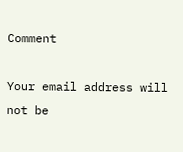Comment

Your email address will not be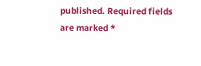published. Required fields are marked *